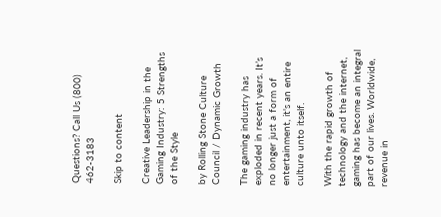Questions? Call Us (800) 462-3183

Skip to content

Creative Leadership in the Gaming Industry: 5 Strengths of the Style

by Rolling Stone Culture Council / Dynamic Growth

The gaming industry has exploded in recent years. It’s no longer just a form of entertainment, it's an entire culture unto itself.

With the rapid growth of technology and the internet, gaming has become an integral part of our lives. Worldwide, revenue in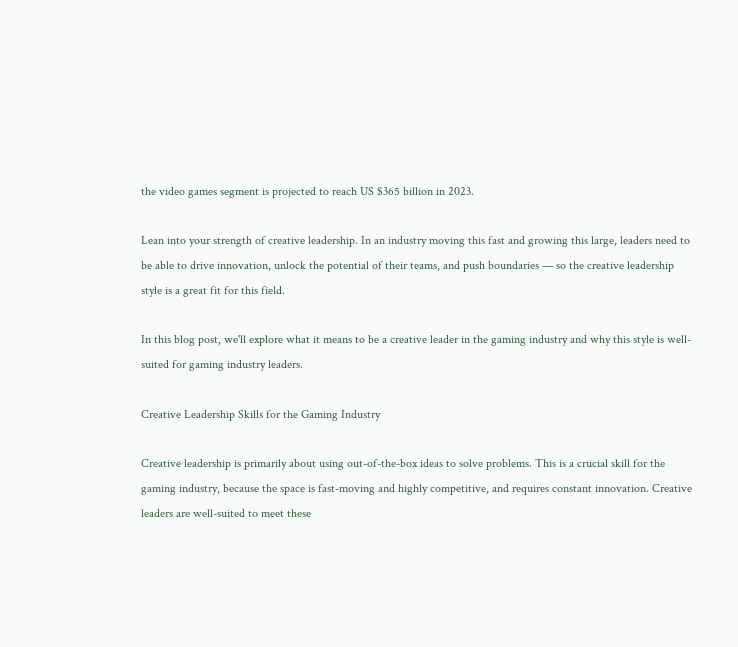the video games segment is projected to reach US $365 billion in 2023.

Lean into your strength of creative leadership. In an industry moving this fast and growing this large, leaders need to be able to drive innovation, unlock the potential of their teams, and push boundaries — so the creative leadership style is a great fit for this field.

In this blog post, we'll explore what it means to be a creative leader in the gaming industry and why this style is well-suited for gaming industry leaders.

Creative Leadership Skills for the Gaming Industry

Creative leadership is primarily about using out-of-the-box ideas to solve problems. This is a crucial skill for the gaming industry, because the space is fast-moving and highly competitive, and requires constant innovation. Creative leaders are well-suited to meet these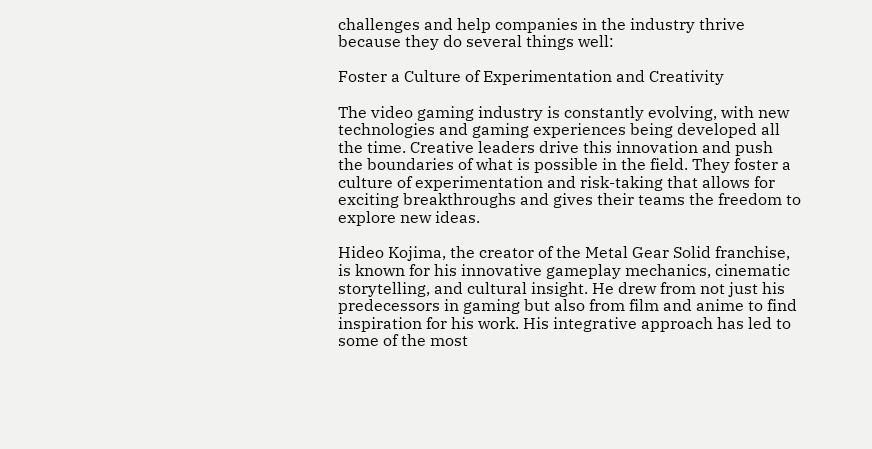challenges and help companies in the industry thrive because they do several things well:

Foster a Culture of Experimentation and Creativity

The video gaming industry is constantly evolving, with new technologies and gaming experiences being developed all the time. Creative leaders drive this innovation and push the boundaries of what is possible in the field. They foster a culture of experimentation and risk-taking that allows for exciting breakthroughs and gives their teams the freedom to explore new ideas.

Hideo Kojima, the creator of the Metal Gear Solid franchise, is known for his innovative gameplay mechanics, cinematic storytelling, and cultural insight. He drew from not just his predecessors in gaming but also from film and anime to find inspiration for his work. His integrative approach has led to some of the most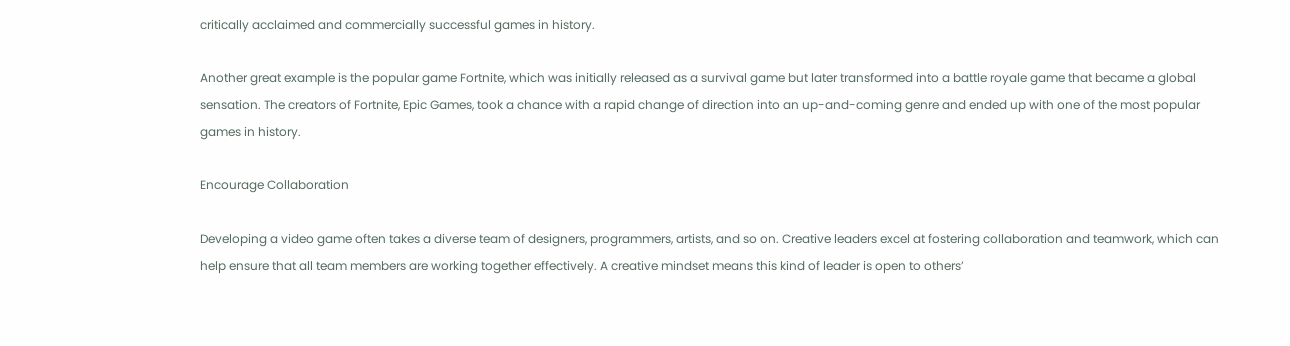critically acclaimed and commercially successful games in history.

Another great example is the popular game Fortnite, which was initially released as a survival game but later transformed into a battle royale game that became a global sensation. The creators of Fortnite, Epic Games, took a chance with a rapid change of direction into an up-and-coming genre and ended up with one of the most popular games in history.

Encourage Collaboration

Developing a video game often takes a diverse team of designers, programmers, artists, and so on. Creative leaders excel at fostering collaboration and teamwork, which can help ensure that all team members are working together effectively. A creative mindset means this kind of leader is open to others’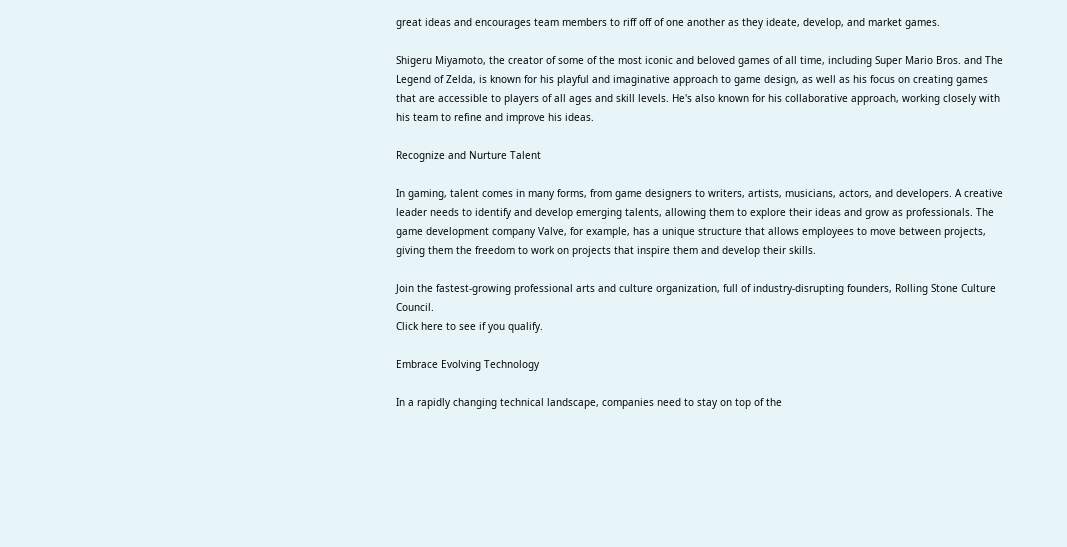great ideas and encourages team members to riff off of one another as they ideate, develop, and market games.

Shigeru Miyamoto, the creator of some of the most iconic and beloved games of all time, including Super Mario Bros. and The Legend of Zelda, is known for his playful and imaginative approach to game design, as well as his focus on creating games that are accessible to players of all ages and skill levels. He's also known for his collaborative approach, working closely with his team to refine and improve his ideas.

Recognize and Nurture Talent

In gaming, talent comes in many forms, from game designers to writers, artists, musicians, actors, and developers. A creative leader needs to identify and develop emerging talents, allowing them to explore their ideas and grow as professionals. The game development company Valve, for example, has a unique structure that allows employees to move between projects, giving them the freedom to work on projects that inspire them and develop their skills.

Join the fastest-growing professional arts and culture organization, full of industry-disrupting founders, Rolling Stone Culture Council.
Click here to see if you qualify.

Embrace Evolving Technology

In a rapidly changing technical landscape, companies need to stay on top of the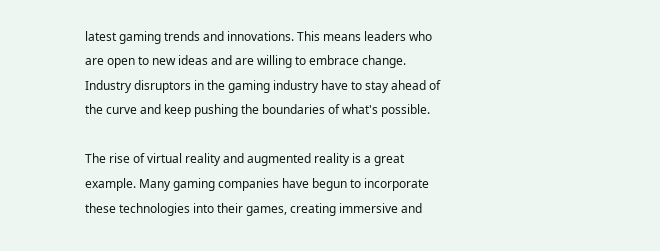latest gaming trends and innovations. This means leaders who are open to new ideas and are willing to embrace change.  Industry disruptors in the gaming industry have to stay ahead of the curve and keep pushing the boundaries of what's possible.

The rise of virtual reality and augmented reality is a great example. Many gaming companies have begun to incorporate these technologies into their games, creating immersive and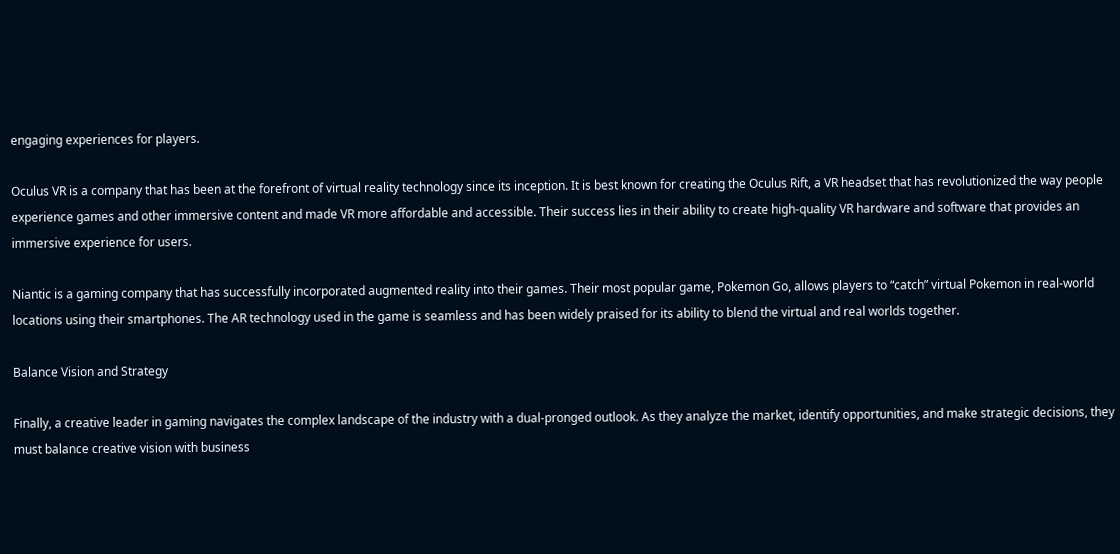engaging experiences for players.

Oculus VR is a company that has been at the forefront of virtual reality technology since its inception. It is best known for creating the Oculus Rift, a VR headset that has revolutionized the way people experience games and other immersive content and made VR more affordable and accessible. Their success lies in their ability to create high-quality VR hardware and software that provides an immersive experience for users.

Niantic is a gaming company that has successfully incorporated augmented reality into their games. Their most popular game, Pokemon Go, allows players to “catch” virtual Pokemon in real-world locations using their smartphones. The AR technology used in the game is seamless and has been widely praised for its ability to blend the virtual and real worlds together.

Balance Vision and Strategy

Finally, a creative leader in gaming navigates the complex landscape of the industry with a dual-pronged outlook. As they analyze the market, identify opportunities, and make strategic decisions, they must balance creative vision with business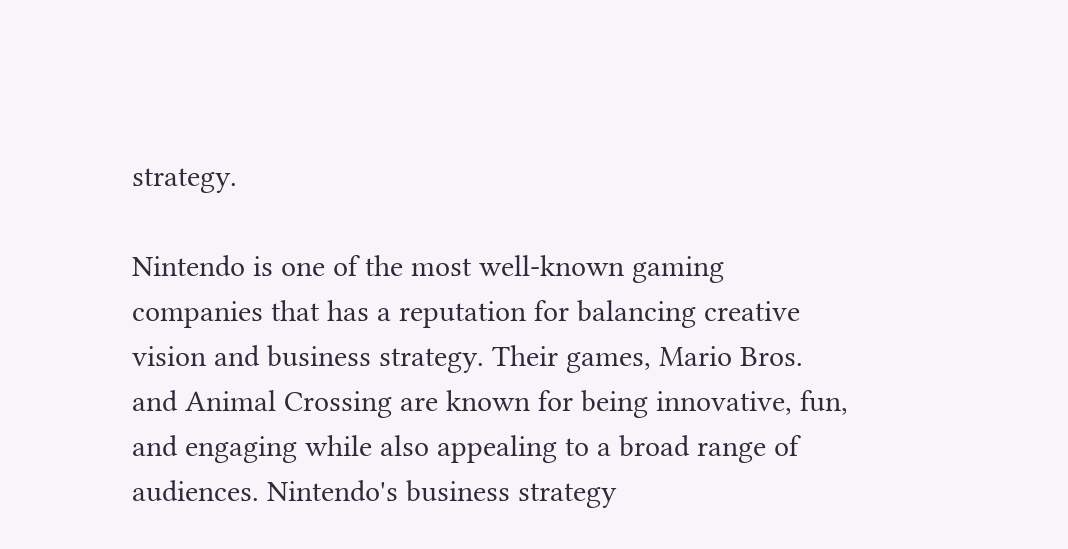strategy.

Nintendo is one of the most well-known gaming companies that has a reputation for balancing creative vision and business strategy. Their games, Mario Bros. and Animal Crossing are known for being innovative, fun, and engaging while also appealing to a broad range of audiences. Nintendo's business strategy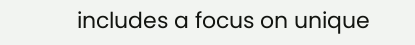includes a focus on unique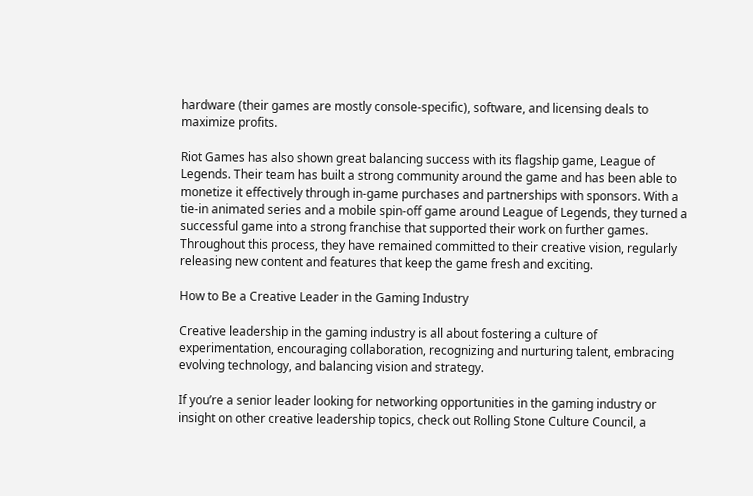hardware (their games are mostly console-specific), software, and licensing deals to maximize profits.

Riot Games has also shown great balancing success with its flagship game, League of Legends. Their team has built a strong community around the game and has been able to monetize it effectively through in-game purchases and partnerships with sponsors. With a tie-in animated series and a mobile spin-off game around League of Legends, they turned a successful game into a strong franchise that supported their work on further games. Throughout this process, they have remained committed to their creative vision, regularly releasing new content and features that keep the game fresh and exciting.

How to Be a Creative Leader in the Gaming Industry

Creative leadership in the gaming industry is all about fostering a culture of experimentation, encouraging collaboration, recognizing and nurturing talent, embracing evolving technology, and balancing vision and strategy.

If you’re a senior leader looking for networking opportunities in the gaming industry or insight on other creative leadership topics, check out Rolling Stone Culture Council, a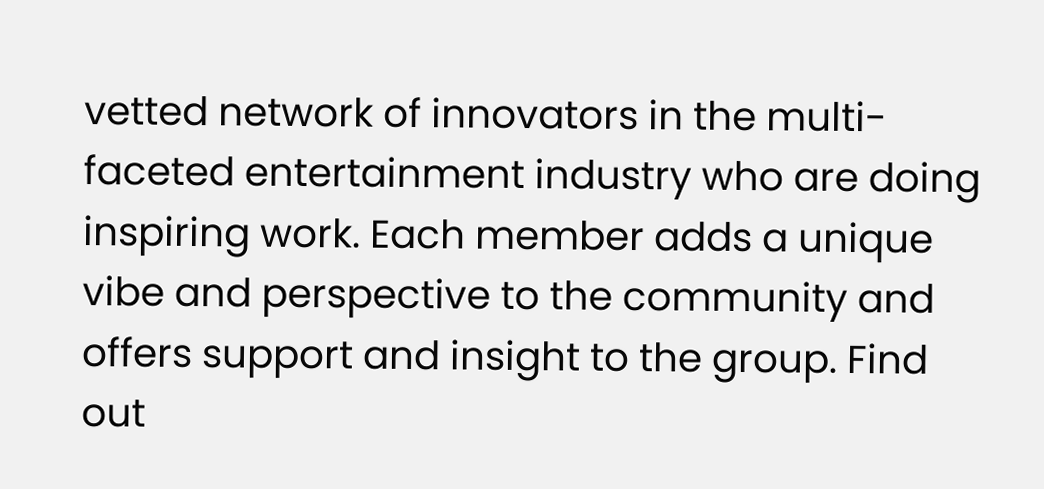vetted network of innovators in the multi-faceted entertainment industry who are doing inspiring work. Each member adds a unique vibe and perspective to the community and offers support and insight to the group. Find out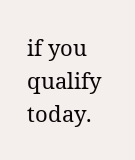if you qualify today.